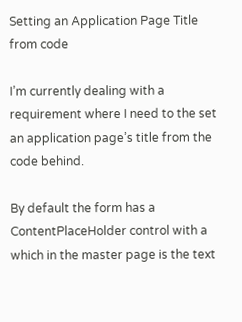Setting an Application Page Title from code

I’m currently dealing with a requirement where I need to the set an application page’s title from the code behind.

By default the form has a ContentPlaceHolder control with a
which in the master page is the text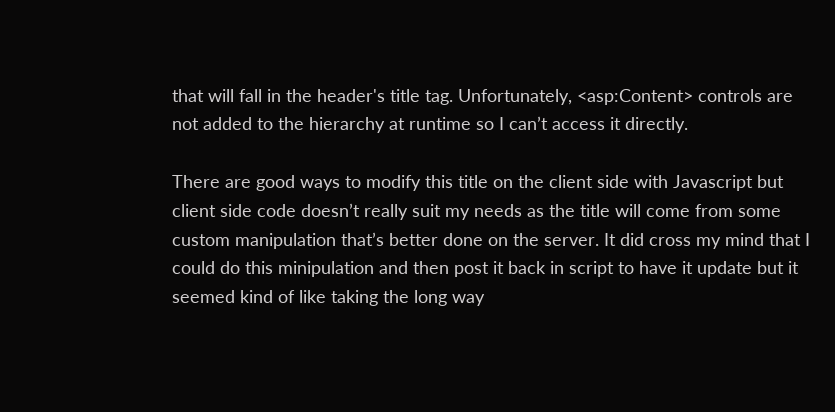that will fall in the header's title tag. Unfortunately, <asp:Content> controls are not added to the hierarchy at runtime so I can’t access it directly.

There are good ways to modify this title on the client side with Javascript but client side code doesn’t really suit my needs as the title will come from some custom manipulation that’s better done on the server. It did cross my mind that I could do this minipulation and then post it back in script to have it update but it seemed kind of like taking the long way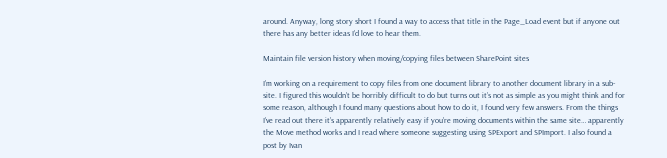around. Anyway, long story short I found a way to access that title in the Page_Load event but if anyone out there has any better ideas I’d love to hear them.

Maintain file version history when moving/copying files between SharePoint sites

I’m working on a requirement to copy files from one document library to another document library in a sub-site. I figured this wouldn’t be horribly difficult to do but turns out it’s not as simple as you might think and for some reason, although I found many questions about how to do it, I found very few answers. From the things I’ve read out there it’s apparently relatively easy if you’re moving documents within the same site… apparently the Move method works and I read where someone suggesting using SPExport and SPImport. I also found a post by Ivan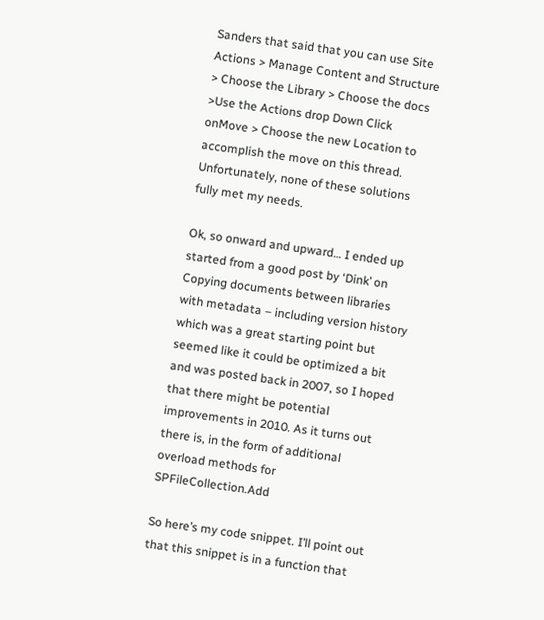Sanders that said that you can use Site Actions > Manage Content and Structure > Choose the Library > Choose the docs >Use the Actions drop Down Click onMove > Choose the new Location to accomplish the move on this thread. Unfortunately, none of these solutions fully met my needs.

Ok, so onward and upward… I ended up started from a good post by ‘Dink’ on Copying documents between libraries with metadata – including version history which was a great starting point but seemed like it could be optimized a bit and was posted back in 2007, so I hoped that there might be potential improvements in 2010. As it turns out there is, in the form of additional overload methods for SPFileCollection.Add

So here’s my code snippet. I’ll point out that this snippet is in a function that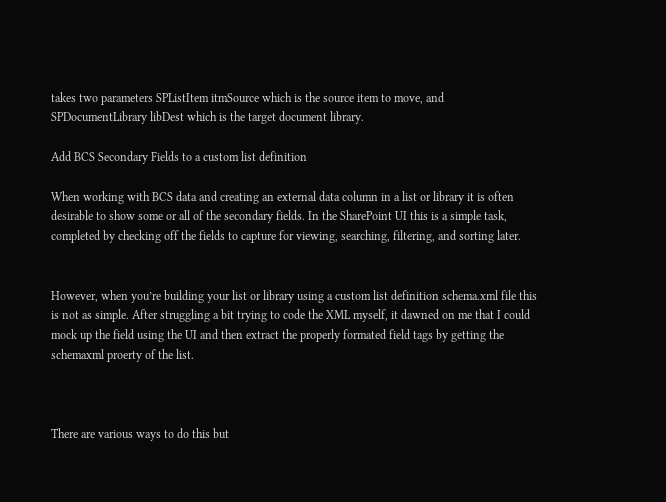takes two parameters SPListItem itmSource which is the source item to move, and SPDocumentLibrary libDest which is the target document library.

Add BCS Secondary Fields to a custom list definition

When working with BCS data and creating an external data column in a list or library it is often desirable to show some or all of the secondary fields. In the SharePoint UI this is a simple task, completed by checking off the fields to capture for viewing, searching, filtering, and sorting later.


However, when you’re building your list or library using a custom list definition schema.xml file this is not as simple. After struggling a bit trying to code the XML myself, it dawned on me that I could mock up the field using the UI and then extract the properly formated field tags by getting the schemaxml proerty of the list.



There are various ways to do this but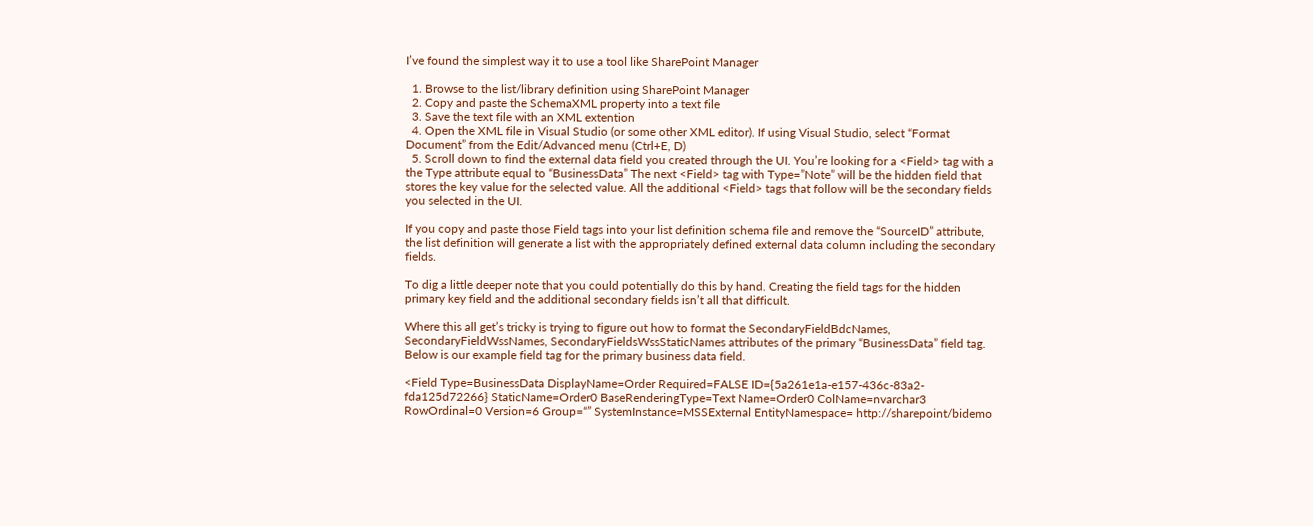I’ve found the simplest way it to use a tool like SharePoint Manager

  1. Browse to the list/library definition using SharePoint Manager
  2. Copy and paste the SchemaXML property into a text file
  3. Save the text file with an XML extention
  4. Open the XML file in Visual Studio (or some other XML editor). If using Visual Studio, select “Format Document” from the Edit/Advanced menu (Ctrl+E, D)
  5. Scroll down to find the external data field you created through the UI. You’re looking for a <Field> tag with a the Type attribute equal to “BusinessData” The next <Field> tag with Type=”Note” will be the hidden field that stores the key value for the selected value. All the additional <Field> tags that follow will be the secondary fields you selected in the UI.

If you copy and paste those Field tags into your list definition schema file and remove the “SourceID” attribute, the list definition will generate a list with the appropriately defined external data column including the secondary fields.

To dig a little deeper note that you could potentially do this by hand. Creating the field tags for the hidden primary key field and the additional secondary fields isn’t all that difficult.

Where this all get’s tricky is trying to figure out how to format the SecondaryFieldBdcNames, SecondaryFieldWssNames, SecondaryFieldsWssStaticNames attributes of the primary “BusinessData” field tag. Below is our example field tag for the primary business data field.

<Field Type=BusinessData DisplayName=Order Required=FALSE ID={5a261e1a-e157-436c-83a2-fda125d72266} StaticName=Order0 BaseRenderingType=Text Name=Order0 ColName=nvarchar3 RowOrdinal=0 Version=6 Group=“” SystemInstance=MSSExternal EntityNamespace= http://sharepoint/bidemo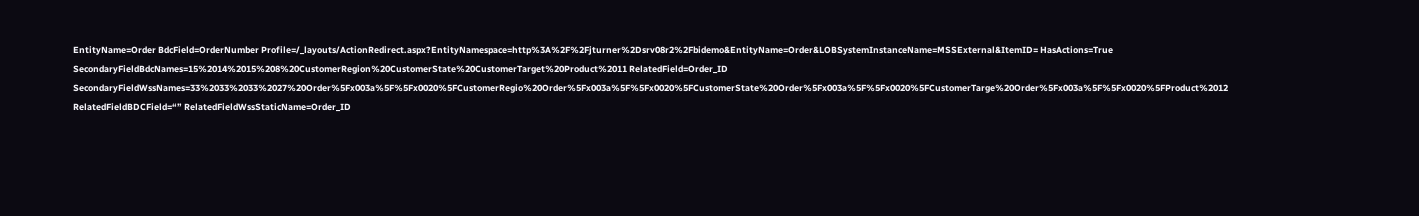EntityName=Order BdcField=OrderNumber Profile=/_layouts/ActionRedirect.aspx?EntityNamespace=http%3A%2F%2Fjturner%2Dsrv08r2%2Fbidemo&EntityName=Order&LOBSystemInstanceName=MSSExternal&ItemID= HasActions=True SecondaryFieldBdcNames=15%2014%2015%208%20CustomerRegion%20CustomerState%20CustomerTarget%20Product%2011 RelatedField=Order_ID SecondaryFieldWssNames=33%2033%2033%2027%20Order%5Fx003a%5F%5Fx0020%5FCustomerRegio%20Order%5Fx003a%5F%5Fx0020%5FCustomerState%20Order%5Fx003a%5F%5Fx0020%5FCustomerTarge%20Order%5Fx003a%5F%5Fx0020%5FProduct%2012 RelatedFieldBDCField=“” RelatedFieldWssStaticName=Order_ID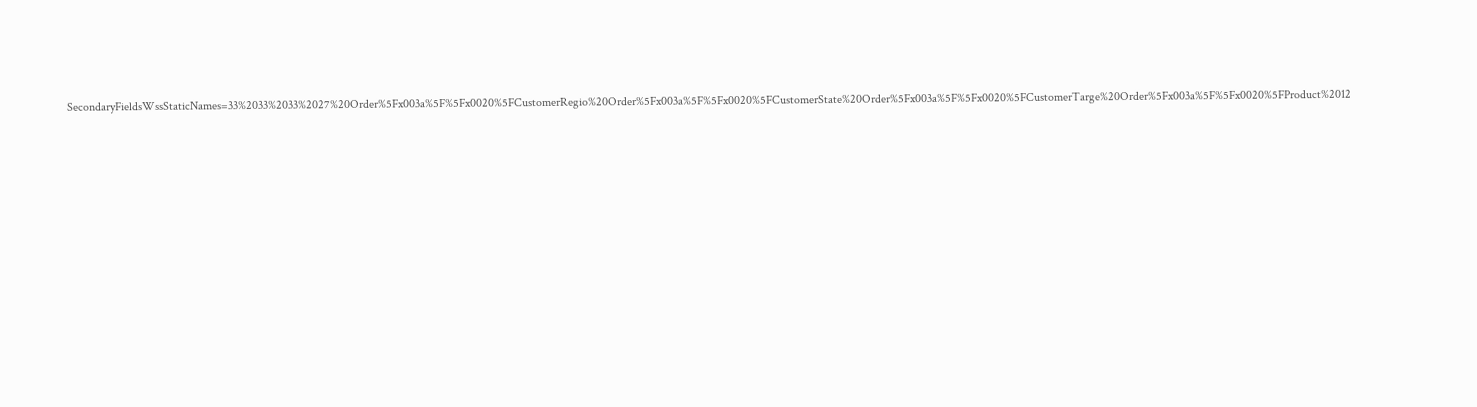SecondaryFieldsWssStaticNames=33%2033%2033%2027%20Order%5Fx003a%5F%5Fx0020%5FCustomerRegio%20Order%5Fx003a%5F%5Fx0020%5FCustomerState%20Order%5Fx003a%5F%5Fx0020%5FCustomerTarge%20Order%5Fx003a%5F%5Fx0020%5FProduct%2012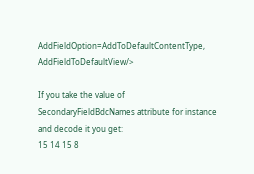AddFieldOption=AddToDefaultContentType, AddFieldToDefaultView/>

If you take the value of SecondaryFieldBdcNames attribute for instance and decode it you get:
15 14 15 8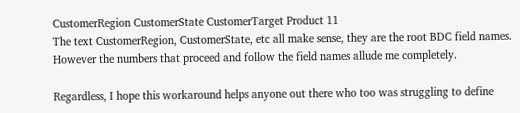CustomerRegion CustomerState CustomerTarget Product 11
The text CustomerRegion, CustomerState, etc all make sense, they are the root BDC field names. However the numbers that proceed and follow the field names allude me completely.

Regardless, I hope this workaround helps anyone out there who too was struggling to define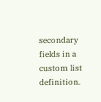secondary fields in a custom list definition.